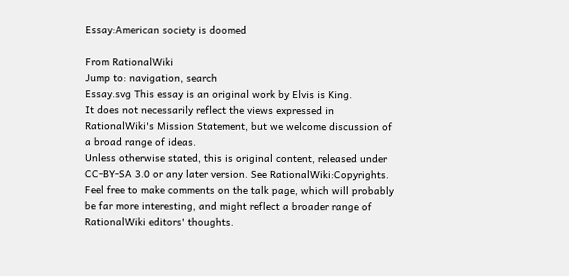Essay:American society is doomed

From RationalWiki
Jump to: navigation, search
Essay.svg This essay is an original work by Elvis is King.
It does not necessarily reflect the views expressed in RationalWiki's Mission Statement, but we welcome discussion of a broad range of ideas.
Unless otherwise stated, this is original content, released under CC-BY-SA 3.0 or any later version. See RationalWiki:Copyrights.
Feel free to make comments on the talk page, which will probably be far more interesting, and might reflect a broader range of RationalWiki editors' thoughts.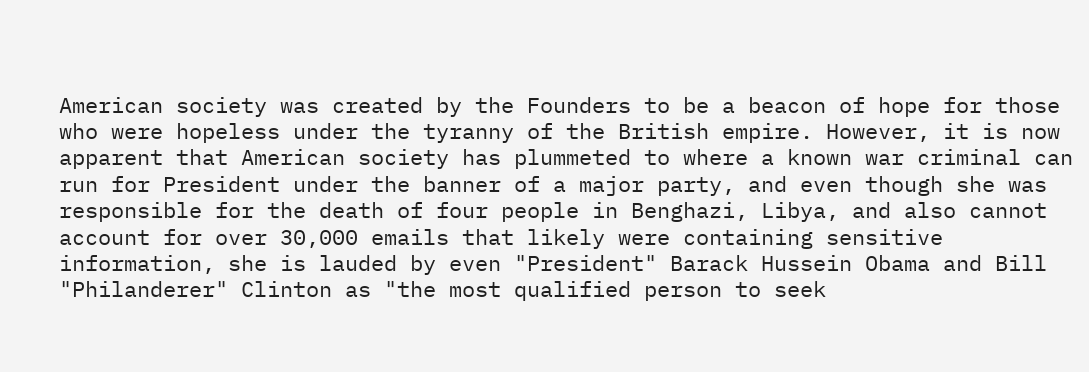American society was created by the Founders to be a beacon of hope for those who were hopeless under the tyranny of the British empire. However, it is now apparent that American society has plummeted to where a known war criminal can run for President under the banner of a major party, and even though she was responsible for the death of four people in Benghazi, Libya, and also cannot account for over 30,000 emails that likely were containing sensitive information, she is lauded by even "President" Barack Hussein Obama and Bill "Philanderer" Clinton as "the most qualified person to seek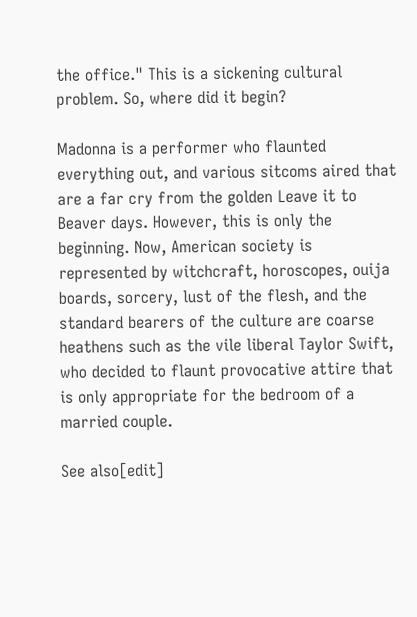the office." This is a sickening cultural problem. So, where did it begin?

Madonna is a performer who flaunted everything out, and various sitcoms aired that are a far cry from the golden Leave it to Beaver days. However, this is only the beginning. Now, American society is represented by witchcraft, horoscopes, ouija boards, sorcery, lust of the flesh, and the standard bearers of the culture are coarse heathens such as the vile liberal Taylor Swift, who decided to flaunt provocative attire that is only appropriate for the bedroom of a married couple.

See also[edit]